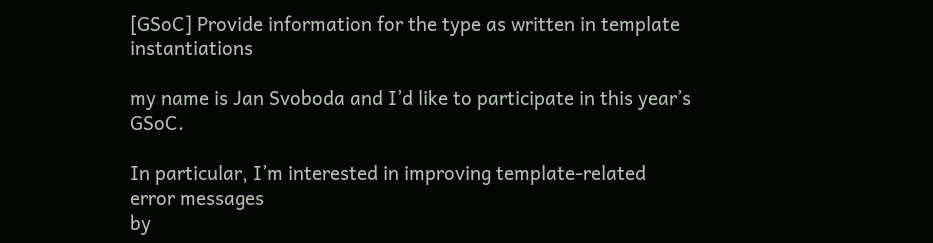[GSoC] Provide information for the type as written in template instantiations

my name is Jan Svoboda and I’d like to participate in this year’s GSoC.

In particular, I’m interested in improving template-related error messages
by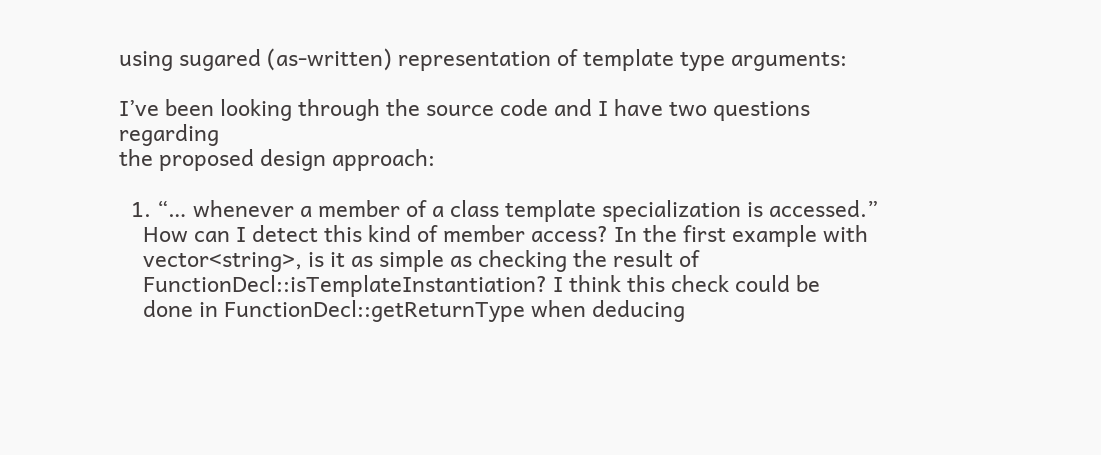using sugared (as-written) representation of template type arguments:

I’ve been looking through the source code and I have two questions regarding
the proposed design approach:

  1. “… whenever a member of a class template specialization is accessed.”
    How can I detect this kind of member access? In the first example with
    vector<string>, is it as simple as checking the result of
    FunctionDecl::isTemplateInstantiation? I think this check could be
    done in FunctionDecl::getReturnType when deducing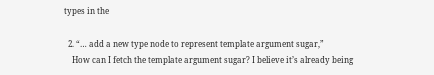types in the

  2. “… add a new type node to represent template argument sugar,”
    How can I fetch the template argument sugar? I believe it’s already being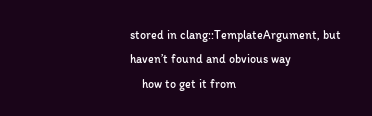stored in clang::TemplateArgument, but haven’t found and obvious way
    how to get it from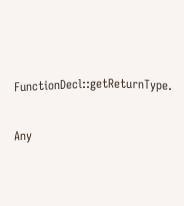FunctionDecl::getReturnType.

Any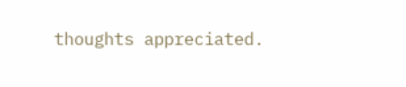thoughts appreciated.